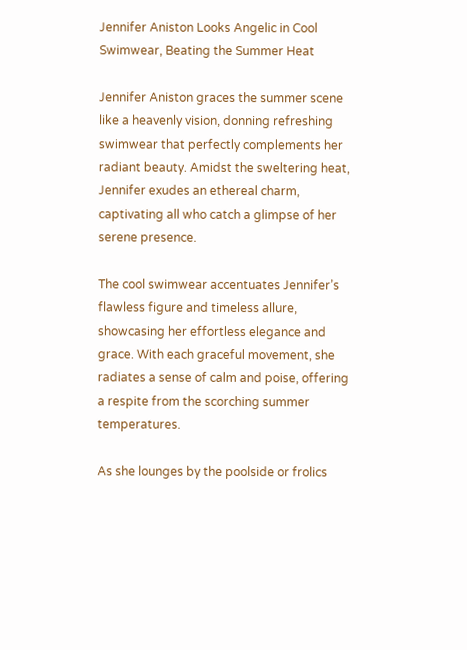Jennifer Aniston Looks Angelic in Cool Swimwear, Beating the Summer Heat

Jennifer Aniston graces the summer scene like a heavenly vision, donning refreshing swimwear that perfectly complements her radiant beauty. Amidst the sweltering heat, Jennifer exudes an ethereal charm, captivating all who catch a glimpse of her serene presence.

The cool swimwear accentuates Jennifer’s flawless figure and timeless allure, showcasing her effortless elegance and grace. With each graceful movement, she radiates a sense of calm and poise, offering a respite from the scorching summer temperatures.

As she lounges by the poolside or frolics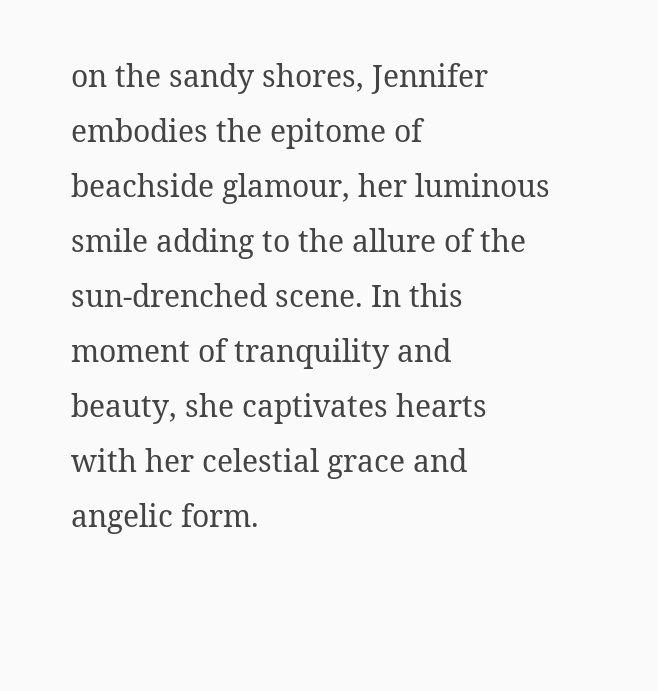on the sandy shores, Jennifer embodies the epitome of beachside glamour, her luminous smile adding to the allure of the sun-drenched scene. In this moment of tranquility and beauty, she captivates hearts with her celestial grace and angelic form.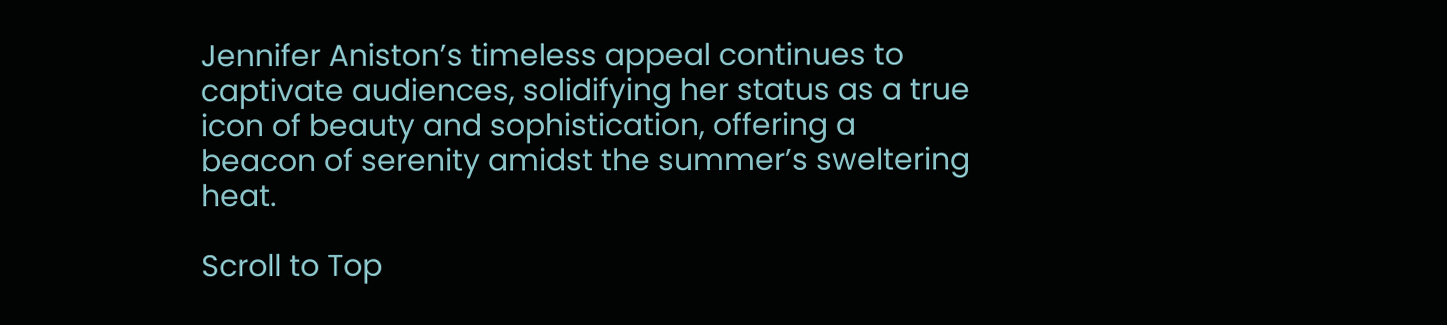Jennifer Aniston’s timeless appeal continues to captivate audiences, solidifying her status as a true icon of beauty and sophistication, offering a beacon of serenity amidst the summer’s sweltering heat.

Scroll to Top